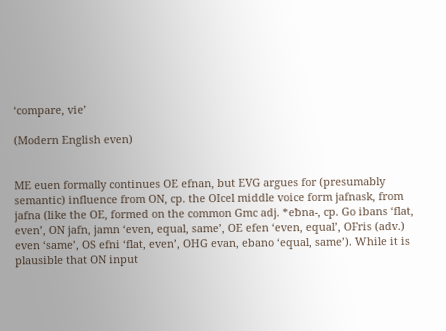‘compare, vie’

(Modern English even)


ME euen formally continues OE efnan, but EVG argues for (presumably semantic) influence from ON, cp. the OIcel middle voice form jafnask, from jafna (like the OE, formed on the common Gmc adj. *eƀna-, cp. Go ibans ‘flat, even’, ON jafn, jamn ‘even, equal, same’, OE efen ‘even, equal’, OFris (adv.) even ‘same’, OS efni ‘flat, even’, OHG evan, ebano ‘equal, same’). While it is plausible that ON input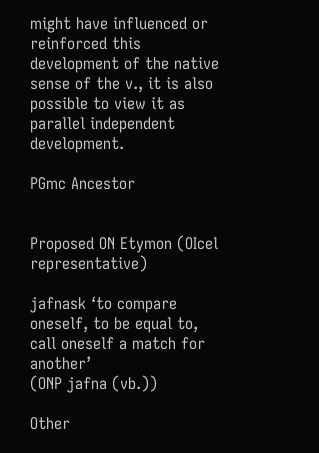might have influenced or reinforced this development of the native sense of the v., it is also possible to view it as parallel independent development.

PGmc Ancestor


Proposed ON Etymon (OIcel representative)

jafnask ‘to compare oneself, to be equal to, call oneself a match for another’
(ONP jafna (vb.))

Other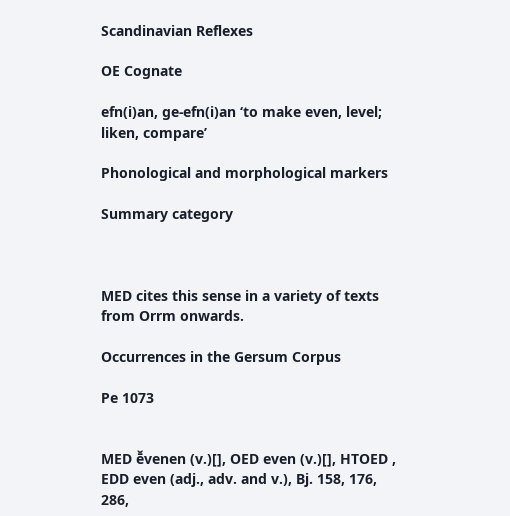Scandinavian Reflexes

OE Cognate

efn(i)an, ge-efn(i)an ‘to make even, level; liken, compare’

Phonological and morphological markers

Summary category



MED cites this sense in a variety of texts from Orrm onwards.

Occurrences in the Gersum Corpus

Pe 1073


MED ē̆venen (v.)[], OED even (v.)[], HTOED , EDD even (adj., adv. and v.), Bj. 158, 176, 286,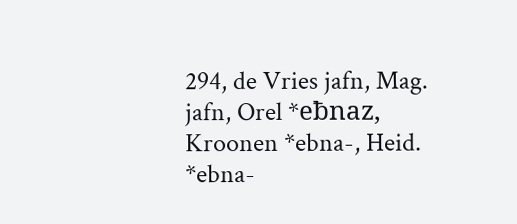294, de Vries jafn, Mag. jafn, Orel *eƀnaz, Kroonen *ebna-, Heid. *ebna-